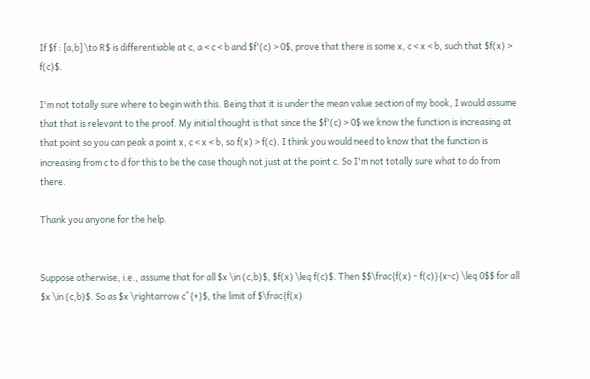If $f : [a,b] \to R$ is differentiable at c, a < c < b and $f'(c) > 0$, prove that there is some x, c < x < b, such that $f(x) > f(c)$.

I'm not totally sure where to begin with this. Being that it is under the mean value section of my book, I would assume that that is relevant to the proof. My initial thought is that since the $f'(c) > 0$ we know the function is increasing at that point so you can peak a point x, c < x < b, so f(x) > f(c). I think you would need to know that the function is increasing from c to d for this to be the case though not just at the point c. So I'm not totally sure what to do from there.

Thank you anyone for the help.


Suppose otherwise, i.e., assume that for all $x \in (c,b)$, $f(x) \leq f(c)$. Then $$\frac{f(x) - f(c)}{x-c} \leq 0$$ for all $x \in (c,b)$. So as $x \rightarrow c^{+}$, the limit of $\frac{f(x)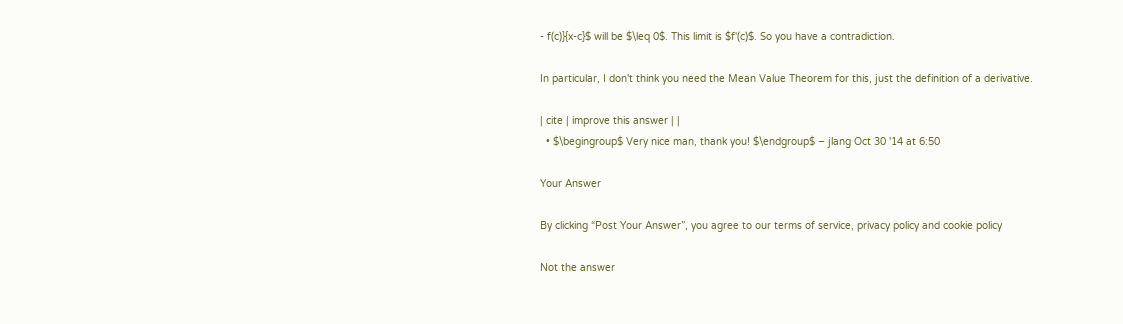- f(c)}{x-c}$ will be $\leq 0$. This limit is $f'(c)$. So you have a contradiction.

In particular, I don't think you need the Mean Value Theorem for this, just the definition of a derivative.

| cite | improve this answer | |
  • $\begingroup$ Very nice man, thank you! $\endgroup$ – jlang Oct 30 '14 at 6:50

Your Answer

By clicking “Post Your Answer”, you agree to our terms of service, privacy policy and cookie policy

Not the answer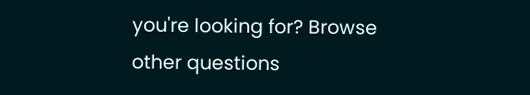you're looking for? Browse other questions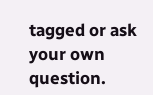tagged or ask your own question.